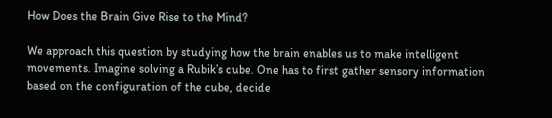How Does the Brain Give Rise to the Mind?

We approach this question by studying how the brain enables us to make intelligent movements. Imagine solving a Rubik’s cube. One has to first gather sensory information based on the configuration of the cube, decide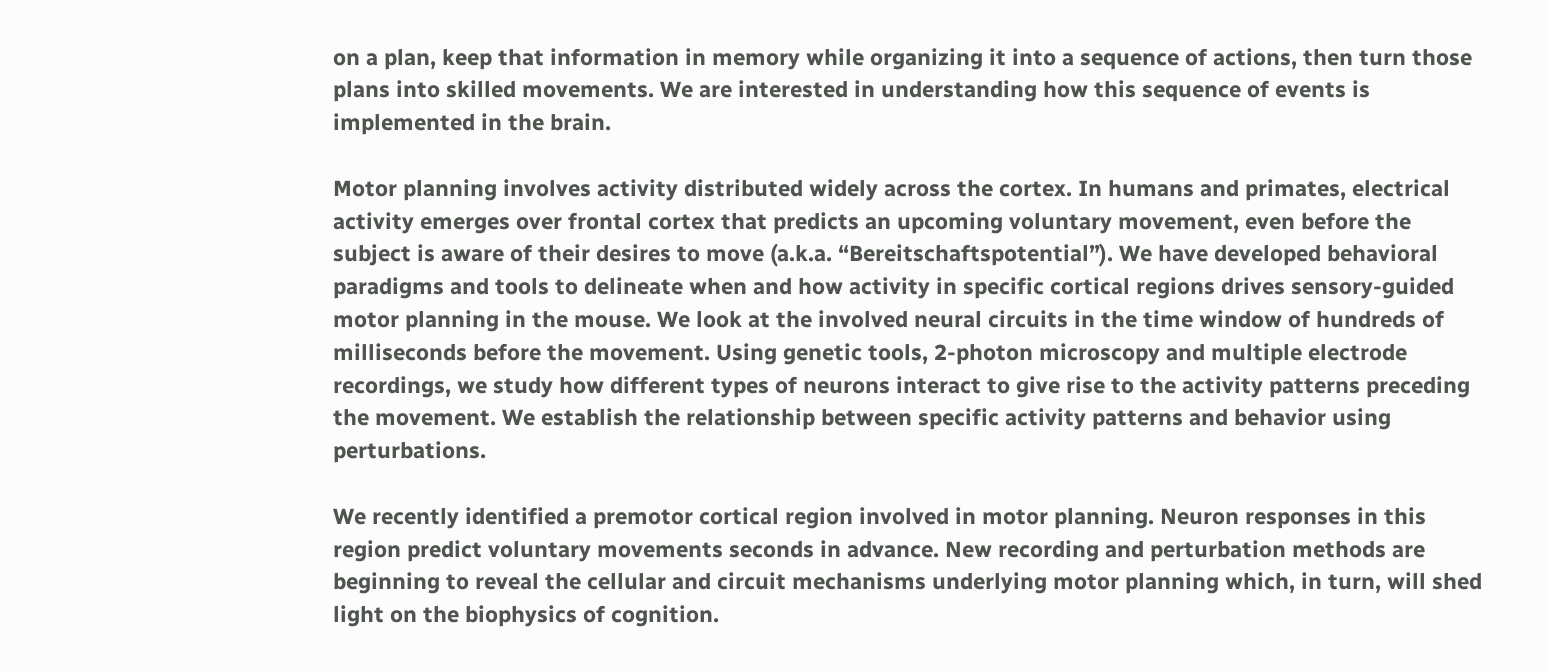on a plan, keep that information in memory while organizing it into a sequence of actions, then turn those plans into skilled movements. We are interested in understanding how this sequence of events is implemented in the brain.

Motor planning involves activity distributed widely across the cortex. In humans and primates, electrical activity emerges over frontal cortex that predicts an upcoming voluntary movement, even before the subject is aware of their desires to move (a.k.a. “Bereitschaftspotential”). We have developed behavioral paradigms and tools to delineate when and how activity in specific cortical regions drives sensory-guided motor planning in the mouse. We look at the involved neural circuits in the time window of hundreds of milliseconds before the movement. Using genetic tools, 2-photon microscopy and multiple electrode recordings, we study how different types of neurons interact to give rise to the activity patterns preceding the movement. We establish the relationship between specific activity patterns and behavior using perturbations.

We recently identified a premotor cortical region involved in motor planning. Neuron responses in this region predict voluntary movements seconds in advance. New recording and perturbation methods are beginning to reveal the cellular and circuit mechanisms underlying motor planning which, in turn, will shed light on the biophysics of cognition.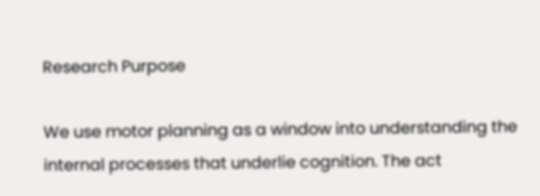Research Purpose

We use motor planning as a window into understanding the internal processes that underlie cognition. The act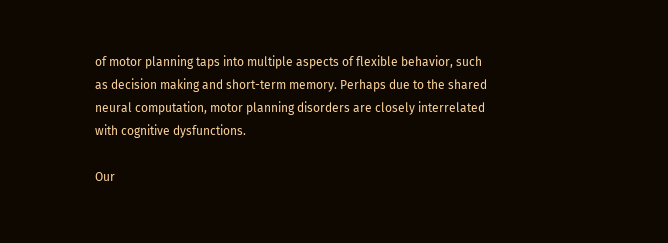of motor planning taps into multiple aspects of flexible behavior, such as decision making and short-term memory. Perhaps due to the shared neural computation, motor planning disorders are closely interrelated with cognitive dysfunctions.

Our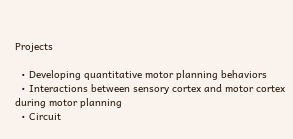Projects

  • Developing quantitative motor planning behaviors
  • Interactions between sensory cortex and motor cortex during motor planning
  • Circuit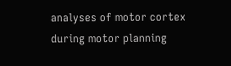analyses of motor cortex during motor planning